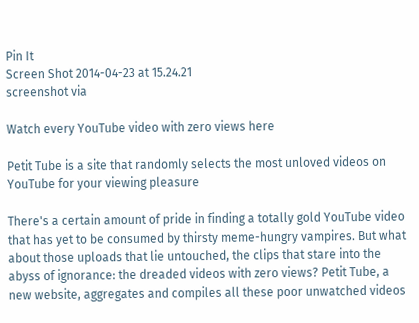Pin It
Screen Shot 2014-04-23 at 15.24.21
screenshot via

Watch every YouTube video with zero views here

Petit Tube is a site that randomly selects the most unloved videos on YouTube for your viewing pleasure

There's a certain amount of pride in finding a totally gold YouTube video that has yet to be consumed by thirsty meme-hungry vampires. But what about those uploads that lie untouched, the clips that stare into the abyss of ignorance: the dreaded videos with zero views? Petit Tube, a new website, aggregates and compiles all these poor unwatched videos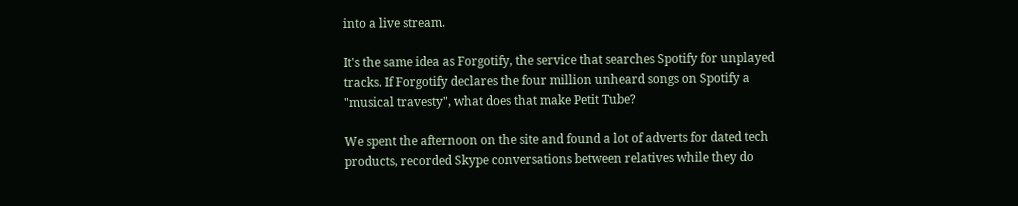into a live stream.

It's the same idea as Forgotify, the service that searches Spotify for unplayed tracks. If Forgotify declares the four million unheard songs on Spotify a "musical travesty", what does that make Petit Tube?

We spent the afternoon on the site and found a lot of adverts for dated tech products, recorded Skype conversations between relatives while they do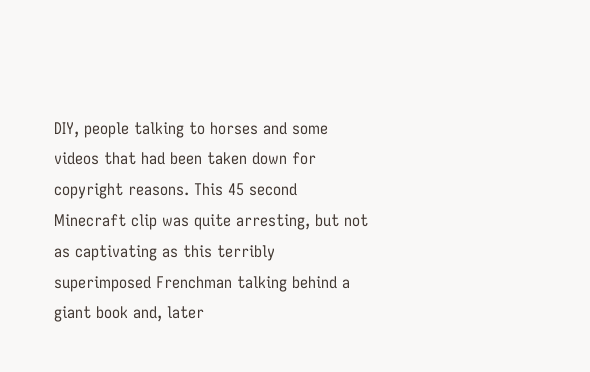DIY, people talking to horses and some videos that had been taken down for copyright reasons. This 45 second Minecraft clip was quite arresting, but not as captivating as this terribly superimposed Frenchman talking behind a giant book and, later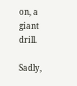on, a giant drill.

Sadly,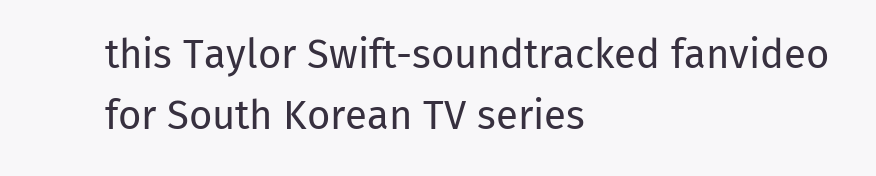this Taylor Swift-soundtracked fanvideo for South Korean TV series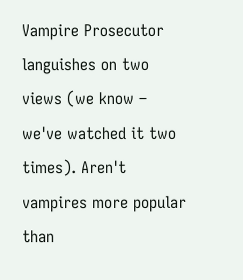Vampire Prosecutor languishes on two views (we know – we've watched it two times). Aren't vampires more popular than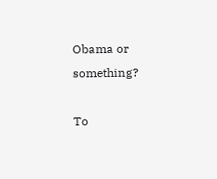Obama or something?

To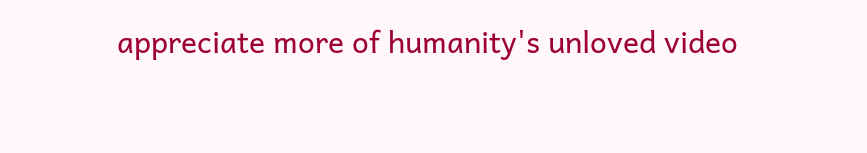appreciate more of humanity's unloved video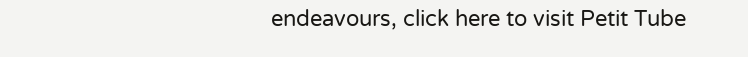endeavours, click here to visit Petit Tube